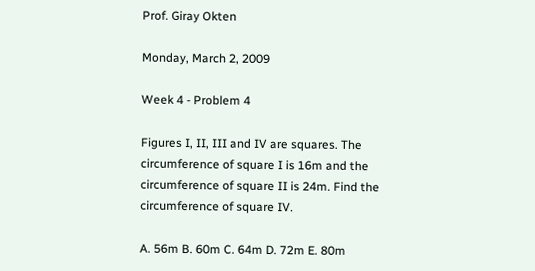Prof. Giray Okten

Monday, March 2, 2009

Week 4 - Problem 4

Figures I, II, III and IV are squares. The circumference of square I is 16m and the circumference of square II is 24m. Find the circumference of square IV.

A. 56m B. 60m C. 64m D. 72m E. 80m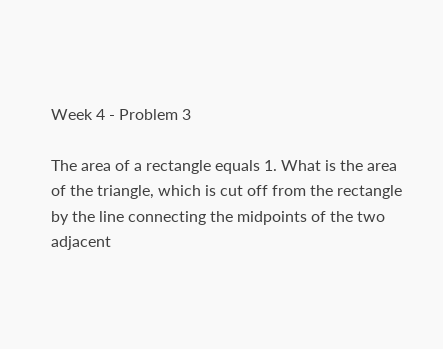Week 4 - Problem 3

The area of a rectangle equals 1. What is the area of the triangle, which is cut off from the rectangle by the line connecting the midpoints of the two adjacent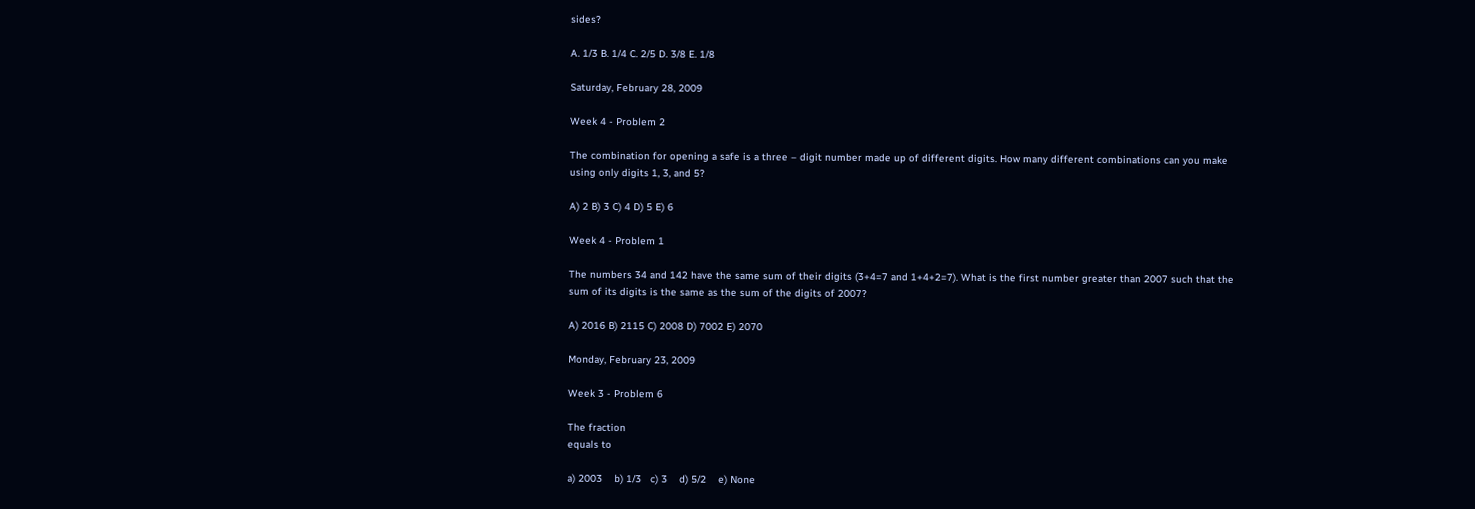sides?

A. 1/3 B. 1/4 C. 2/5 D. 3/8 E. 1/8

Saturday, February 28, 2009

Week 4 - Problem 2

The combination for opening a safe is a three – digit number made up of different digits. How many different combinations can you make using only digits 1, 3, and 5?

A) 2 B) 3 C) 4 D) 5 E) 6

Week 4 - Problem 1

The numbers 34 and 142 have the same sum of their digits (3+4=7 and 1+4+2=7). What is the first number greater than 2007 such that the sum of its digits is the same as the sum of the digits of 2007?

A) 2016 B) 2115 C) 2008 D) 7002 E) 2070

Monday, February 23, 2009

Week 3 - Problem 6

The fraction
equals to

a) 2003    b) 1/3   c) 3    d) 5/2    e) None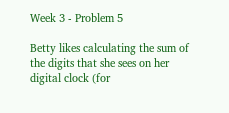Week 3 - Problem 5

Betty likes calculating the sum of the digits that she sees on her digital clock (for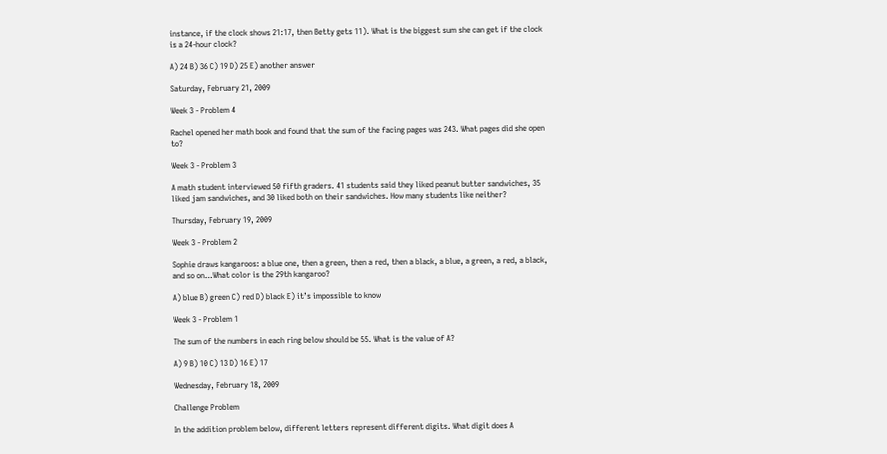instance, if the clock shows 21:17, then Betty gets 11). What is the biggest sum she can get if the clock is a 24-hour clock?

A) 24 B) 36 C) 19 D) 25 E) another answer

Saturday, February 21, 2009

Week 3 - Problem 4

Rachel opened her math book and found that the sum of the facing pages was 243. What pages did she open to?

Week 3 - Problem 3

A math student interviewed 50 fifth graders. 41 students said they liked peanut butter sandwiches, 35 liked jam sandwiches, and 30 liked both on their sandwiches. How many students like neither?

Thursday, February 19, 2009

Week 3 - Problem 2

Sophie draws kangaroos: a blue one, then a green, then a red, then a black, a blue, a green, a red, a black, and so on…What color is the 29th kangaroo?

A) blue B) green C) red D) black E) it’s impossible to know

Week 3 - Problem 1

The sum of the numbers in each ring below should be 55. What is the value of A?

A) 9 B) 10 C) 13 D) 16 E) 17

Wednesday, February 18, 2009

Challenge Problem

In the addition problem below, different letters represent different digits. What digit does A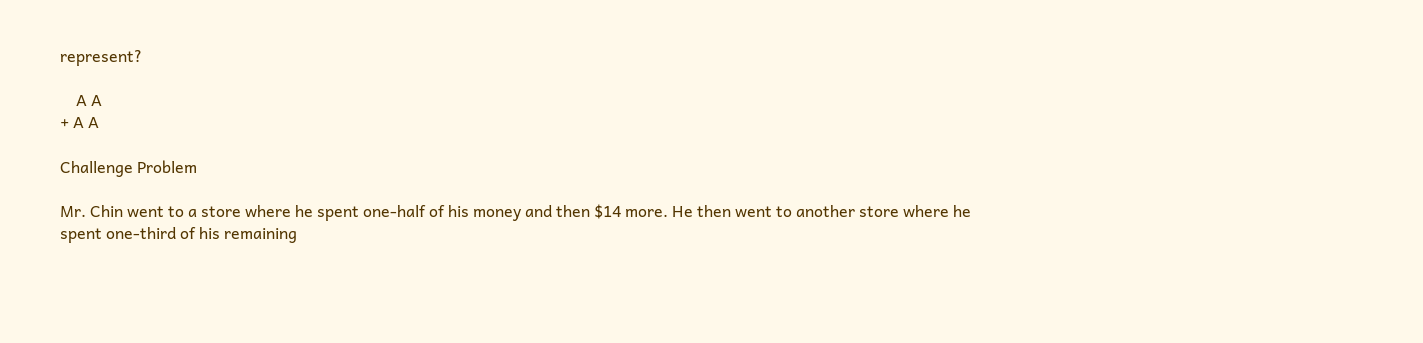represent?

    A A
+ A A

Challenge Problem

Mr. Chin went to a store where he spent one-half of his money and then $14 more. He then went to another store where he spent one-third of his remaining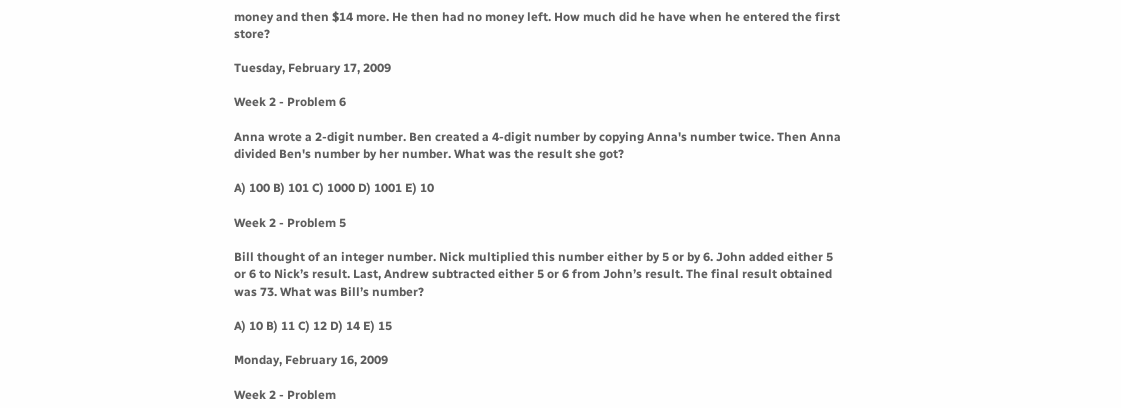money and then $14 more. He then had no money left. How much did he have when he entered the first store?

Tuesday, February 17, 2009

Week 2 - Problem 6

Anna wrote a 2-digit number. Ben created a 4-digit number by copying Anna's number twice. Then Anna divided Ben's number by her number. What was the result she got?

A) 100 B) 101 C) 1000 D) 1001 E) 10

Week 2 - Problem 5

Bill thought of an integer number. Nick multiplied this number either by 5 or by 6. John added either 5 or 6 to Nick’s result. Last, Andrew subtracted either 5 or 6 from John’s result. The final result obtained was 73. What was Bill’s number?

A) 10 B) 11 C) 12 D) 14 E) 15

Monday, February 16, 2009

Week 2 - Problem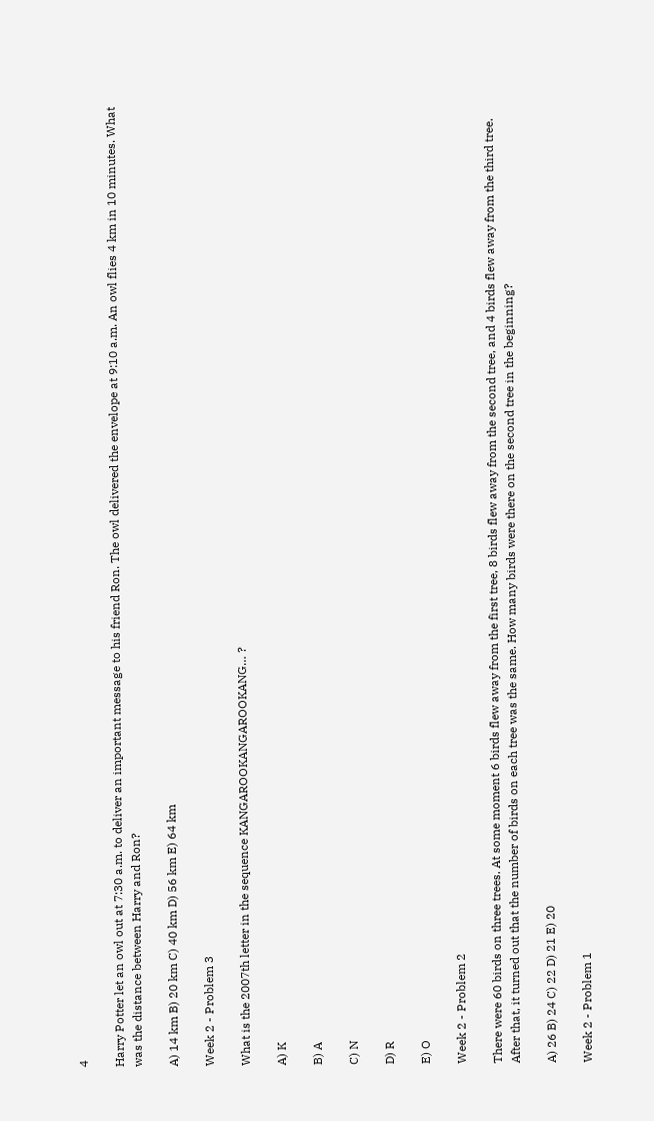4

Harry Potter let an owl out at 7:30 a.m. to deliver an important message to his friend Ron. The owl delivered the envelope at 9:10 a.m. An owl flies 4 km in 10 minutes. What was the distance between Harry and Ron?

A) 14 km B) 20 km C) 40 km D) 56 km E) 64 km

Week 2 - Problem 3

What is the 2007th letter in the sequence KANGAROOKANGAROOKANG… ?

A) K

B) A

C) N

D) R

E) O

Week 2 - Problem 2

There were 60 birds on three trees. At some moment 6 birds flew away from the first tree, 8 birds flew away from the second tree, and 4 birds flew away from the third tree. After that, it turned out that the number of birds on each tree was the same. How many birds were there on the second tree in the beginning?

A) 26 B) 24 C) 22 D) 21 E) 20

Week 2 - Problem 1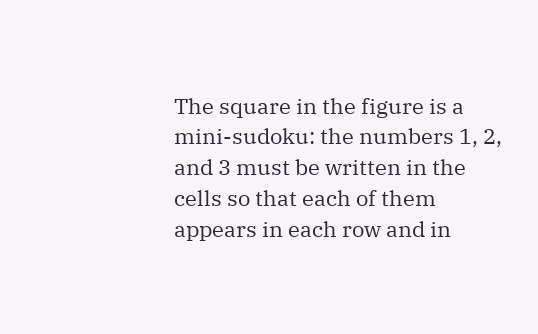The square in the figure is a mini-sudoku: the numbers 1, 2, and 3 must be written in the cells so that each of them appears in each row and in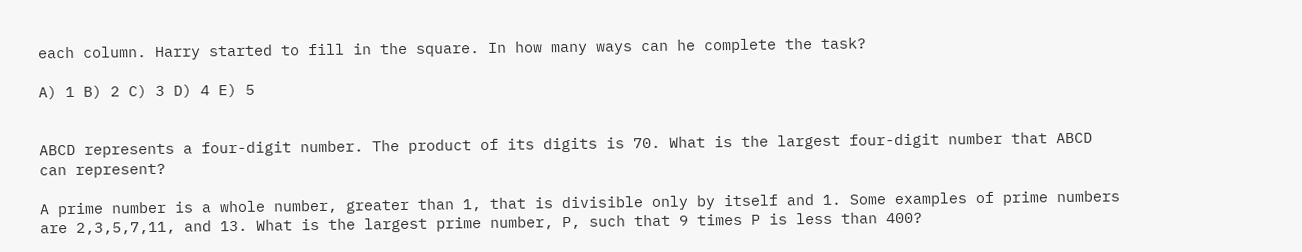each column. Harry started to fill in the square. In how many ways can he complete the task?

A) 1 B) 2 C) 3 D) 4 E) 5


ABCD represents a four-digit number. The product of its digits is 70. What is the largest four-digit number that ABCD can represent?

A prime number is a whole number, greater than 1, that is divisible only by itself and 1. Some examples of prime numbers are 2,3,5,7,11, and 13. What is the largest prime number, P, such that 9 times P is less than 400?